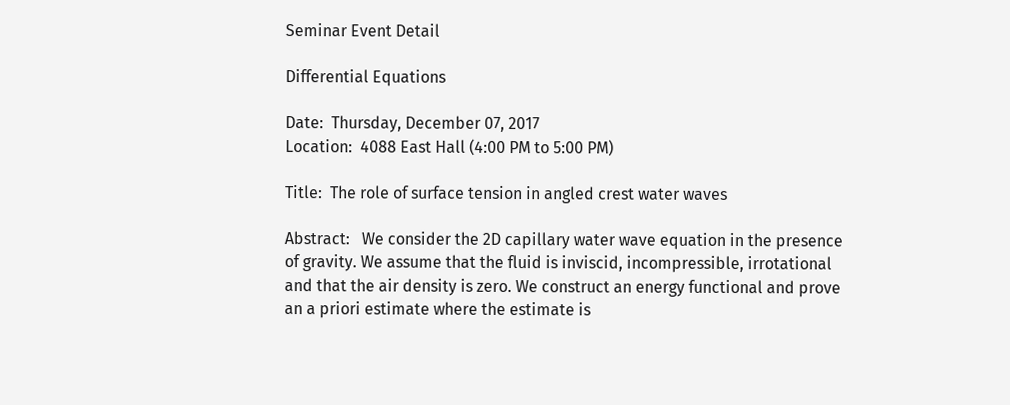Seminar Event Detail

Differential Equations

Date:  Thursday, December 07, 2017
Location:  4088 East Hall (4:00 PM to 5:00 PM)

Title:  The role of surface tension in angled crest water waves

Abstract:   We consider the 2D capillary water wave equation in the presence of gravity. We assume that the fluid is inviscid, incompressible, irrotational and that the air density is zero. We construct an energy functional and prove an a priori estimate where the estimate is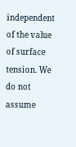independent of the value of surface tension. We do not assume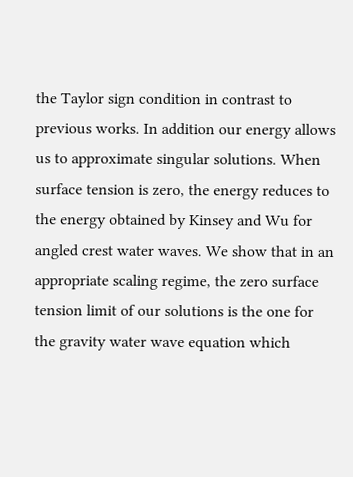the Taylor sign condition in contrast to previous works. In addition our energy allows us to approximate singular solutions. When surface tension is zero, the energy reduces to the energy obtained by Kinsey and Wu for angled crest water waves. We show that in an appropriate scaling regime, the zero surface tension limit of our solutions is the one for the gravity water wave equation which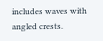includes waves with angled crests.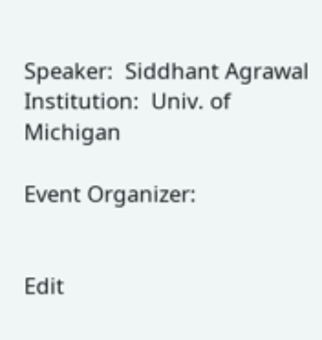Speaker:  Siddhant Agrawal
Institution:  Univ. of Michigan

Event Organizer:


Edit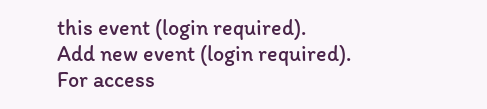this event (login required).
Add new event (login required).
For access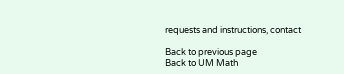requests and instructions, contact

Back to previous page
Back to UM Math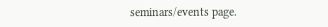seminars/events page.